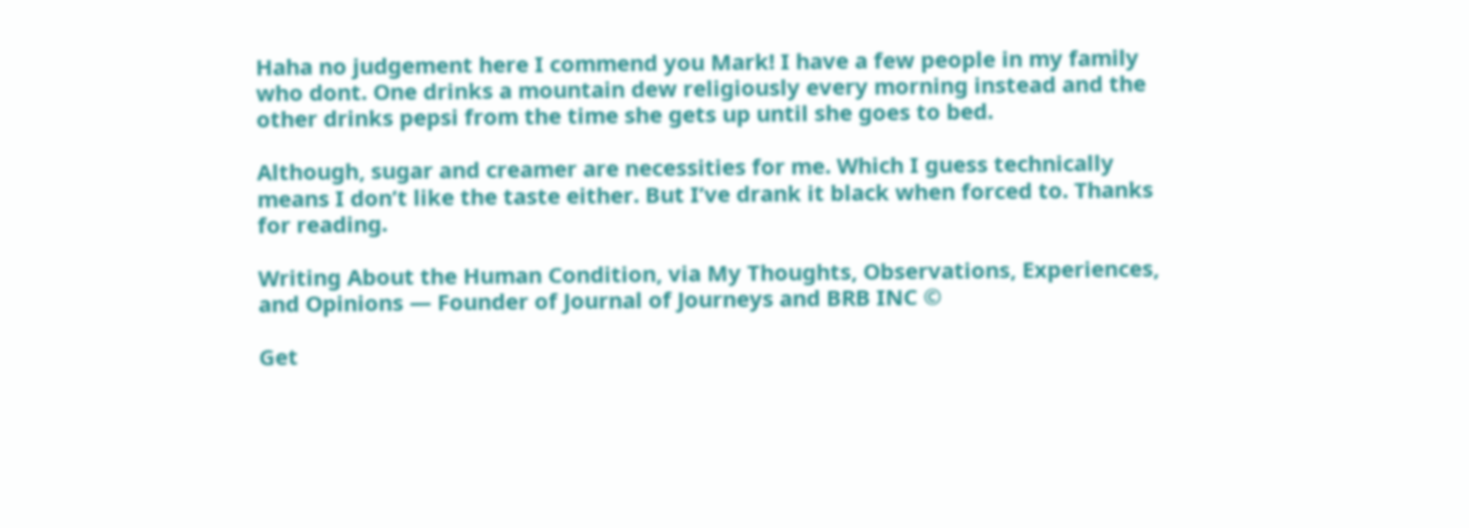Haha no judgement here I commend you Mark! I have a few people in my family who dont. One drinks a mountain dew religiously every morning instead and the other drinks pepsi from the time she gets up until she goes to bed.

Although, sugar and creamer are necessities for me. Which I guess technically means I don’t like the taste either. But I’ve drank it black when forced to. Thanks for reading.

Writing About the Human Condition, via My Thoughts, Observations, Experiences, and Opinions — Founder of Journal of Journeys and BRB INC ©

Get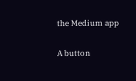the Medium app

A button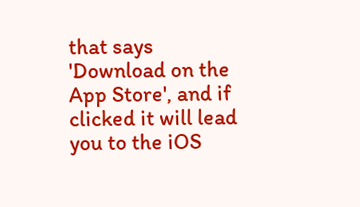that says 'Download on the App Store', and if clicked it will lead you to the iOS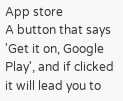App store
A button that says 'Get it on, Google Play', and if clicked it will lead you to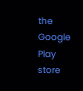the Google Play store